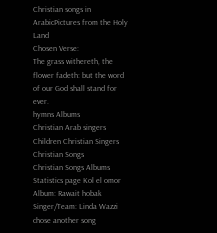Christian songs in ArabicPictures from the Holy Land
Chosen Verse:
The grass withereth, the flower fadeth: but the word of our God shall stand for ever.
hymns Albums
Christian Arab singers
Children Christian Singers
Christian Songs
Christian Songs Albums
Statistics page Kol el omor
Album: Rawait hobak
Singer/Team: Linda Wazzi
chose another song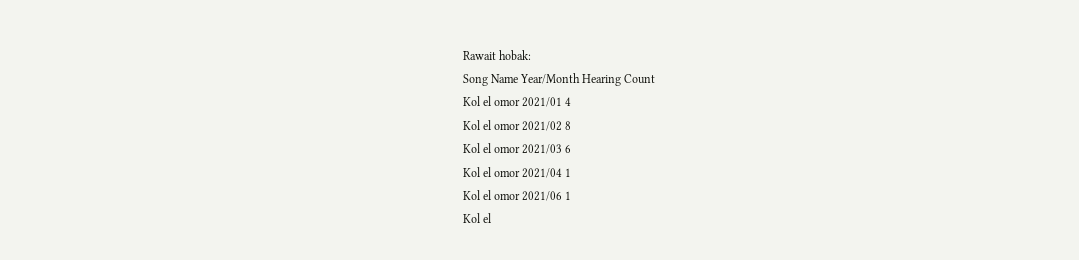Rawait hobak:
Song Name Year/Month Hearing Count
Kol el omor 2021/01 4
Kol el omor 2021/02 8
Kol el omor 2021/03 6
Kol el omor 2021/04 1
Kol el omor 2021/06 1
Kol el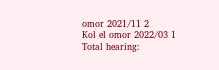omor 2021/11 2
Kol el omor 2022/03 1
Total hearing: